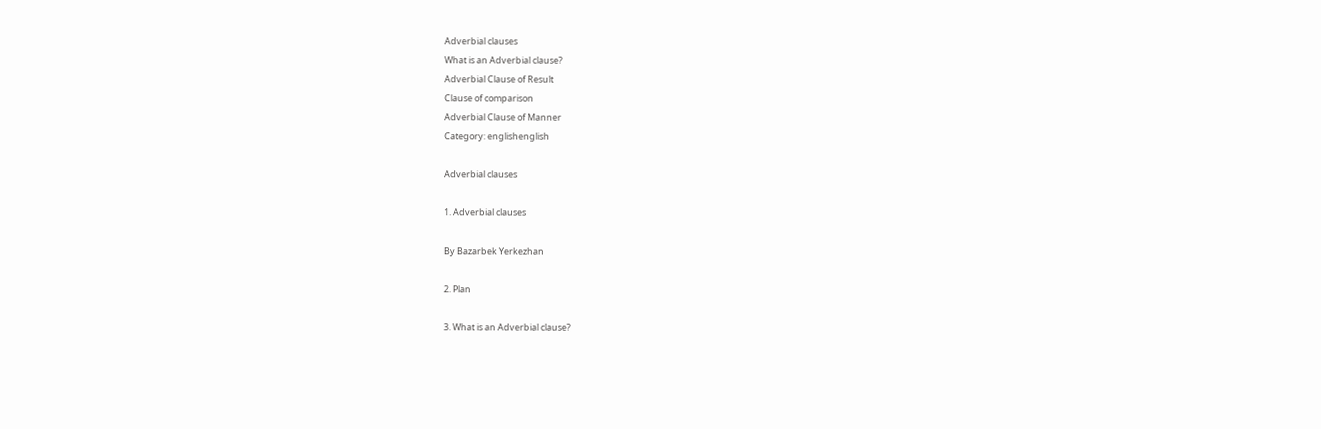Adverbial clauses
What is an Adverbial clause?
Adverbial Clause of Result
Clause of comparison
Adverbial Clause of Manner
Category: englishenglish

Adverbial clauses

1. Adverbial clauses

By Bazarbek Yerkezhan

2. Plan

3. What is an Adverbial clause?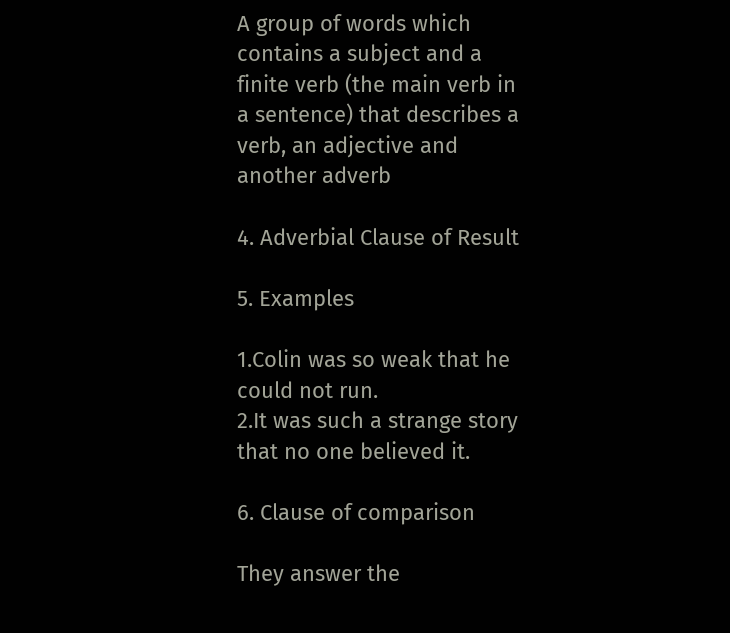A group of words which
contains a subject and a
finite verb (the main verb in
a sentence) that describes a
verb, an adjective and
another adverb

4. Adverbial Clause of Result

5. Examples

1.Colin was so weak that he
could not run.
2.It was such a strange story
that no one believed it.

6. Clause of comparison

They answer the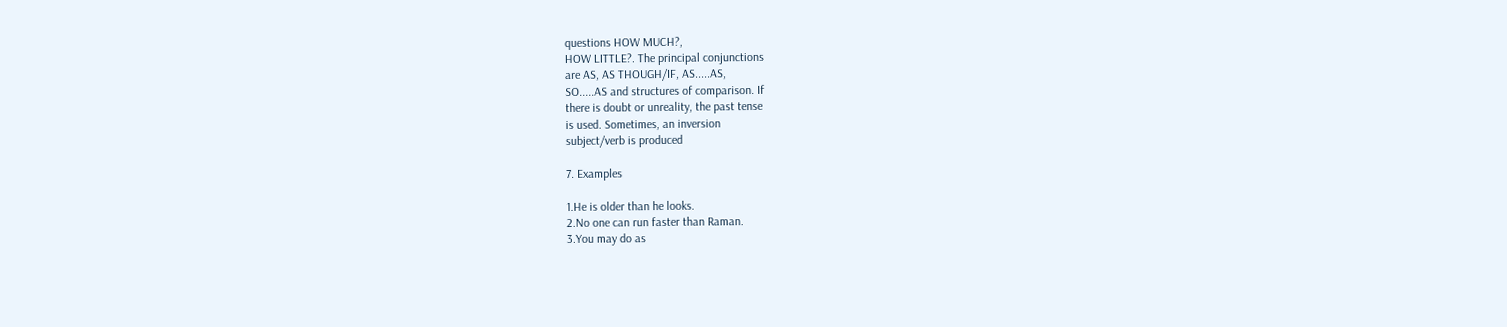questions HOW MUCH?,
HOW LITTLE?. The principal conjunctions
are AS, AS THOUGH/IF, AS.....AS,
SO.....AS and structures of comparison. If
there is doubt or unreality, the past tense
is used. Sometimes, an inversion
subject/verb is produced

7. Examples

1.He is older than he looks.
2.No one can run faster than Raman.
3.You may do as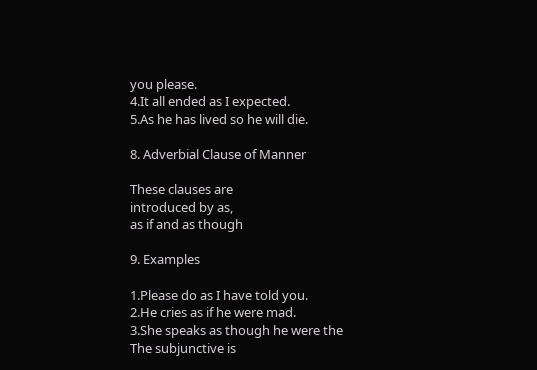you please.
4.It all ended as I expected.
5.As he has lived so he will die.

8. Adverbial Clause of Manner

These clauses are
introduced by as,
as if and as though

9. Examples

1.Please do as I have told you.
2.He cries as if he were mad.
3.She speaks as though he were the
The subjunctive is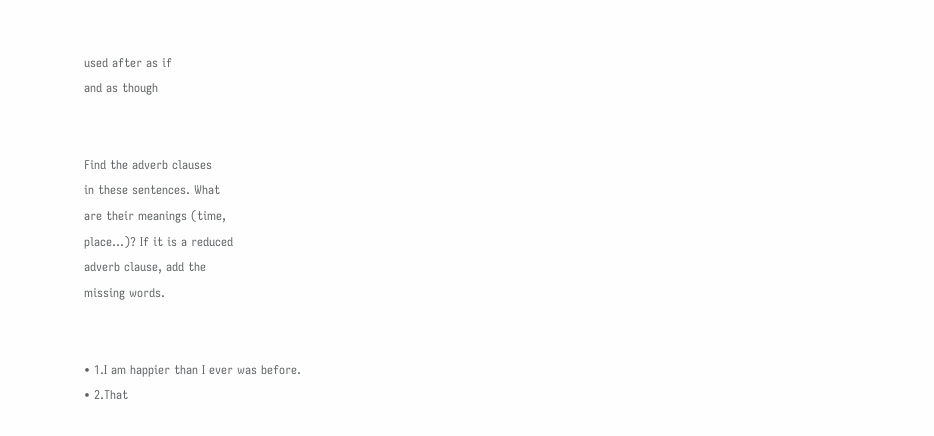used after as if
and as though


Find the adverb clauses
in these sentences. What
are their meanings (time,
place...)? If it is a reduced
adverb clause, add the
missing words.


• 1.I am happier than I ever was before.
• 2.That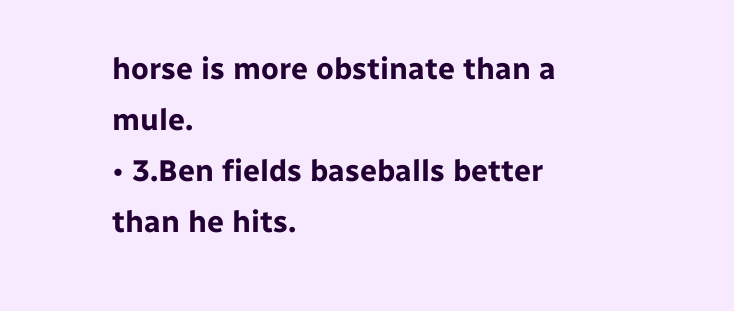horse is more obstinate than a mule.
• 3.Ben fields baseballs better than he hits.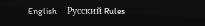English     Русский Rules